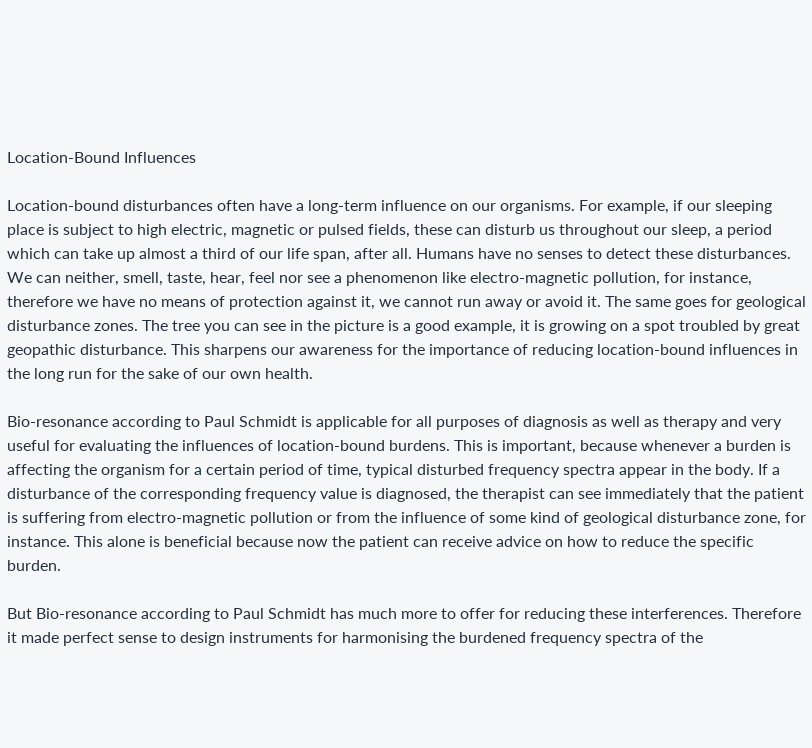Location-Bound Influences

Location-bound disturbances often have a long-term influence on our organisms. For example, if our sleeping place is subject to high electric, magnetic or pulsed fields, these can disturb us throughout our sleep, a period which can take up almost a third of our life span, after all. Humans have no senses to detect these disturbances. We can neither, smell, taste, hear, feel nor see a phenomenon like electro-magnetic pollution, for instance, therefore we have no means of protection against it, we cannot run away or avoid it. The same goes for geological disturbance zones. The tree you can see in the picture is a good example, it is growing on a spot troubled by great geopathic disturbance. This sharpens our awareness for the importance of reducing location-bound influences in the long run for the sake of our own health.

Bio-resonance according to Paul Schmidt is applicable for all purposes of diagnosis as well as therapy and very useful for evaluating the influences of location-bound burdens. This is important, because whenever a burden is affecting the organism for a certain period of time, typical disturbed frequency spectra appear in the body. If a disturbance of the corresponding frequency value is diagnosed, the therapist can see immediately that the patient is suffering from electro-magnetic pollution or from the influence of some kind of geological disturbance zone, for instance. This alone is beneficial because now the patient can receive advice on how to reduce the specific burden.

But Bio-resonance according to Paul Schmidt has much more to offer for reducing these interferences. Therefore it made perfect sense to design instruments for harmonising the burdened frequency spectra of the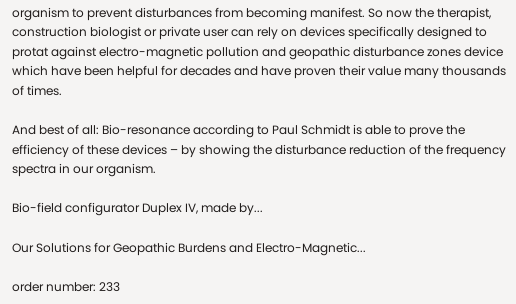organism to prevent disturbances from becoming manifest. So now the therapist, construction biologist or private user can rely on devices specifically designed to protat against electro-magnetic pollution and geopathic disturbance zones device which have been helpful for decades and have proven their value many thousands of times.

And best of all: Bio-resonance according to Paul Schmidt is able to prove the efficiency of these devices – by showing the disturbance reduction of the frequency spectra in our organism.

Bio-field configurator Duplex IV, made by...

Our Solutions for Geopathic Burdens and Electro-Magnetic...

order number: 233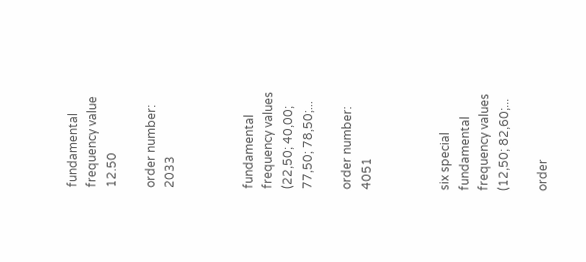fundamental frequency value 12.50

order number: 2033



fundamental frequency values (22,50; 40,00; 77,50; 78,50;...

order number: 4051



six special fundamental frequency values (12,50; 82,60;...

order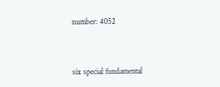number: 4052



six special fundamental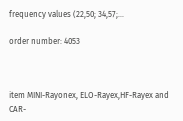frequency values (22,50; 34,57;...

order number: 4053



item MINI-Rayonex, ELO-Rayex,HF-Rayex and CAR-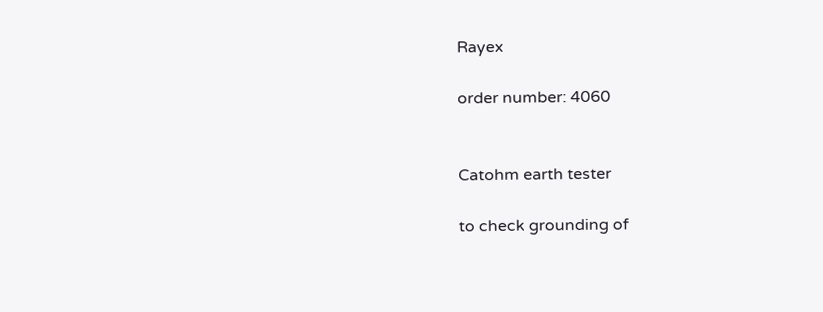Rayex

order number: 4060


Catohm earth tester

to check grounding of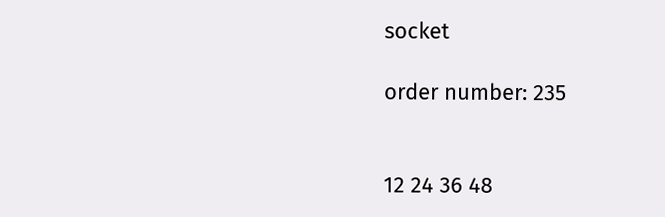socket

order number: 235


12 24 36 48